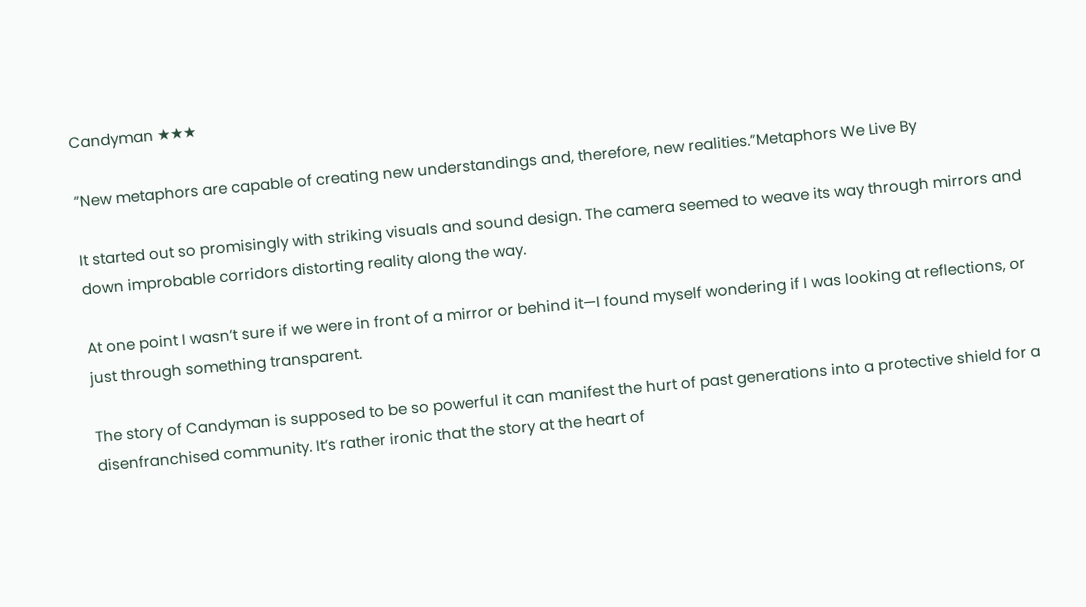Candyman ★★★

”New metaphors are capable of creating new understandings and, therefore, new realities.”Metaphors We Live By

It started out so promisingly with striking visuals and sound design. The camera seemed to weave its way through mirrors and down improbable corridors distorting reality along the way.

At one point I wasn’t sure if we were in front of a mirror or behind it—I found myself wondering if I was looking at reflections, or just through something transparent.

The story of Candyman is supposed to be so powerful it can manifest the hurt of past generations into a protective shield for a disenfranchised community. It’s rather ironic that the story at the heart of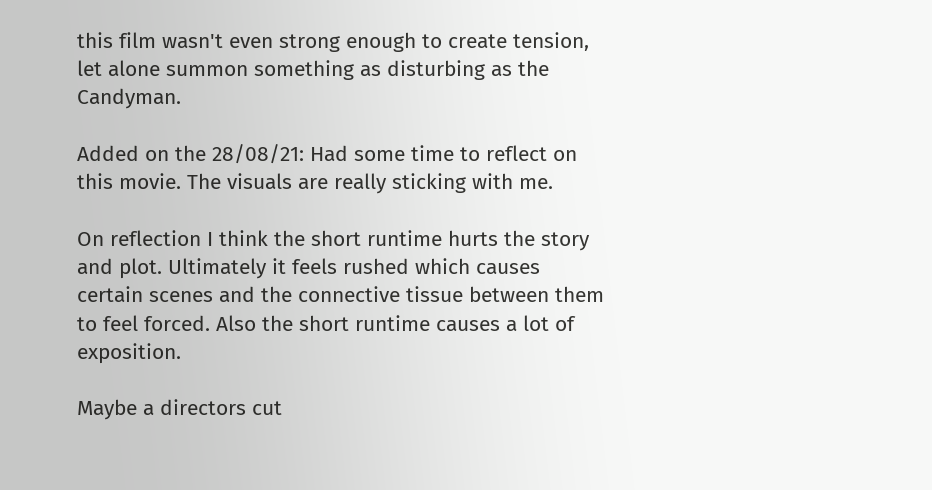this film wasn't even strong enough to create tension, let alone summon something as disturbing as the Candyman.

Added on the 28/08/21: Had some time to reflect on this movie. The visuals are really sticking with me.

On reflection I think the short runtime hurts the story and plot. Ultimately it feels rushed which causes certain scenes and the connective tissue between them to feel forced. Also the short runtime causes a lot of exposition.

Maybe a directors cut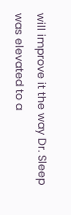will improve it the way Dr. Sleep was elevated to a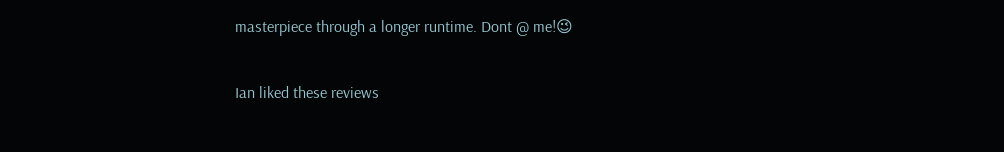masterpiece through a longer runtime. Dont @ me!😉

Ian liked these reviews